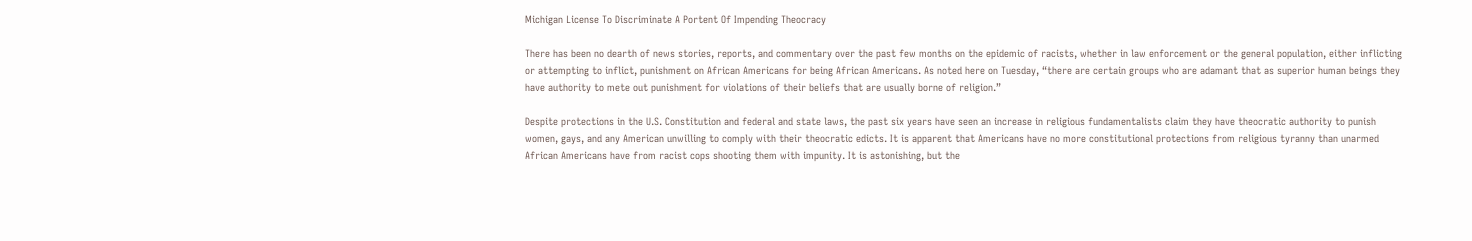Michigan License To Discriminate A Portent Of Impending Theocracy

There has been no dearth of news stories, reports, and commentary over the past few months on the epidemic of racists, whether in law enforcement or the general population, either inflicting or attempting to inflict, punishment on African Americans for being African Americans. As noted here on Tuesday, “there are certain groups who are adamant that as superior human beings they have authority to mete out punishment for violations of their beliefs that are usually borne of religion.”

Despite protections in the U.S. Constitution and federal and state laws, the past six years have seen an increase in religious fundamentalists claim they have theocratic authority to punish women, gays, and any American unwilling to comply with their theocratic edicts. It is apparent that Americans have no more constitutional protections from religious tyranny than unarmed African Americans have from racist cops shooting them with impunity. It is astonishing, but the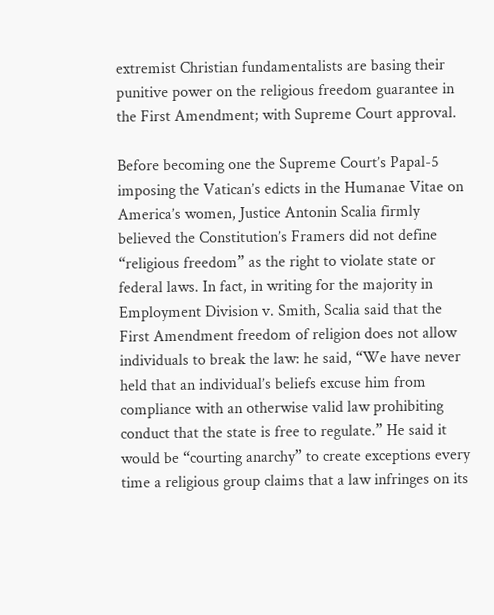extremist Christian fundamentalists are basing their punitive power on the religious freedom guarantee in the First Amendment; with Supreme Court approval.

Before becoming one the Supreme Court’s Papal-5 imposing the Vatican’s edicts in the Humanae Vitae on America’s women, Justice Antonin Scalia firmly believed the Constitution’s Framers did not define “religious freedom” as the right to violate state or federal laws. In fact, in writing for the majority in Employment Division v. Smith, Scalia said that the First Amendment freedom of religion does not allow individuals to break the law: he said, “We have never held that an individual’s beliefs excuse him from compliance with an otherwise valid law prohibiting conduct that the state is free to regulate.” He said it would be “courting anarchy” to create exceptions every time a religious group claims that a law infringes on its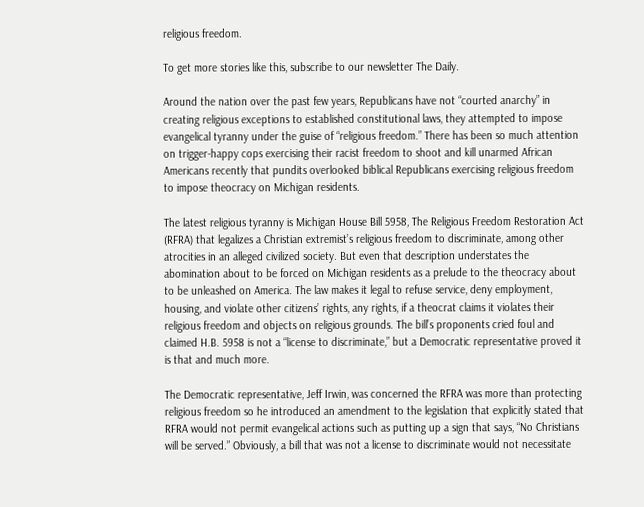religious freedom.

To get more stories like this, subscribe to our newsletter The Daily.

Around the nation over the past few years, Republicans have not “courted anarchy” in creating religious exceptions to established constitutional laws, they attempted to impose evangelical tyranny under the guise of “religious freedom.” There has been so much attention on trigger-happy cops exercising their racist freedom to shoot and kill unarmed African Americans recently that pundits overlooked biblical Republicans exercising religious freedom to impose theocracy on Michigan residents.

The latest religious tyranny is Michigan House Bill 5958, The Religious Freedom Restoration Act (RFRA) that legalizes a Christian extremist’s religious freedom to discriminate, among other atrocities in an alleged civilized society. But even that description understates the abomination about to be forced on Michigan residents as a prelude to the theocracy about to be unleashed on America. The law makes it legal to refuse service, deny employment, housing, and violate other citizens’ rights, any rights, if a theocrat claims it violates their religious freedom and objects on religious grounds. The bill’s proponents cried foul and claimed H.B. 5958 is not a “license to discriminate,” but a Democratic representative proved it is that and much more.

The Democratic representative, Jeff Irwin, was concerned the RFRA was more than protecting religious freedom so he introduced an amendment to the legislation that explicitly stated that RFRA would not permit evangelical actions such as putting up a sign that says, “No Christians will be served.” Obviously, a bill that was not a license to discriminate would not necessitate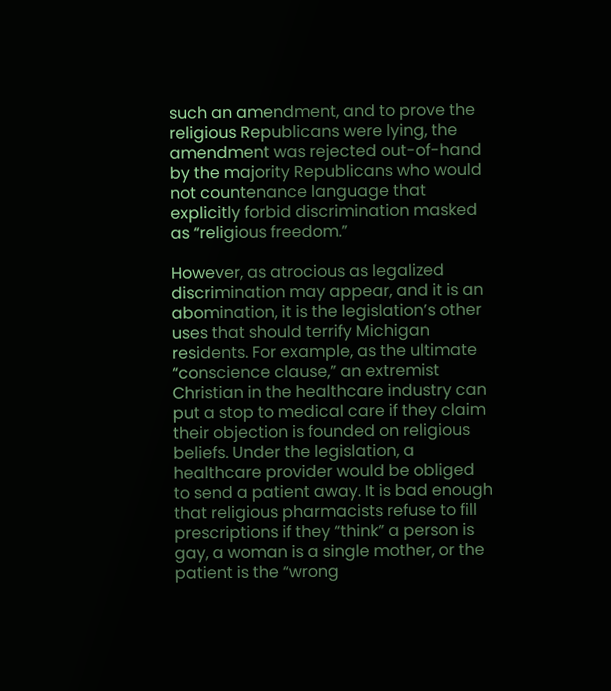such an amendment, and to prove the religious Republicans were lying, the amendment was rejected out-of-hand by the majority Republicans who would not countenance language that explicitly forbid discrimination masked as “religious freedom.”

However, as atrocious as legalized discrimination may appear, and it is an abomination, it is the legislation’s other uses that should terrify Michigan residents. For example, as the ultimate “conscience clause,” an extremist Christian in the healthcare industry can put a stop to medical care if they claim their objection is founded on religious beliefs. Under the legislation, a healthcare provider would be obliged to send a patient away. It is bad enough that religious pharmacists refuse to fill prescriptions if they “think” a person is gay, a woman is a single mother, or the patient is the “wrong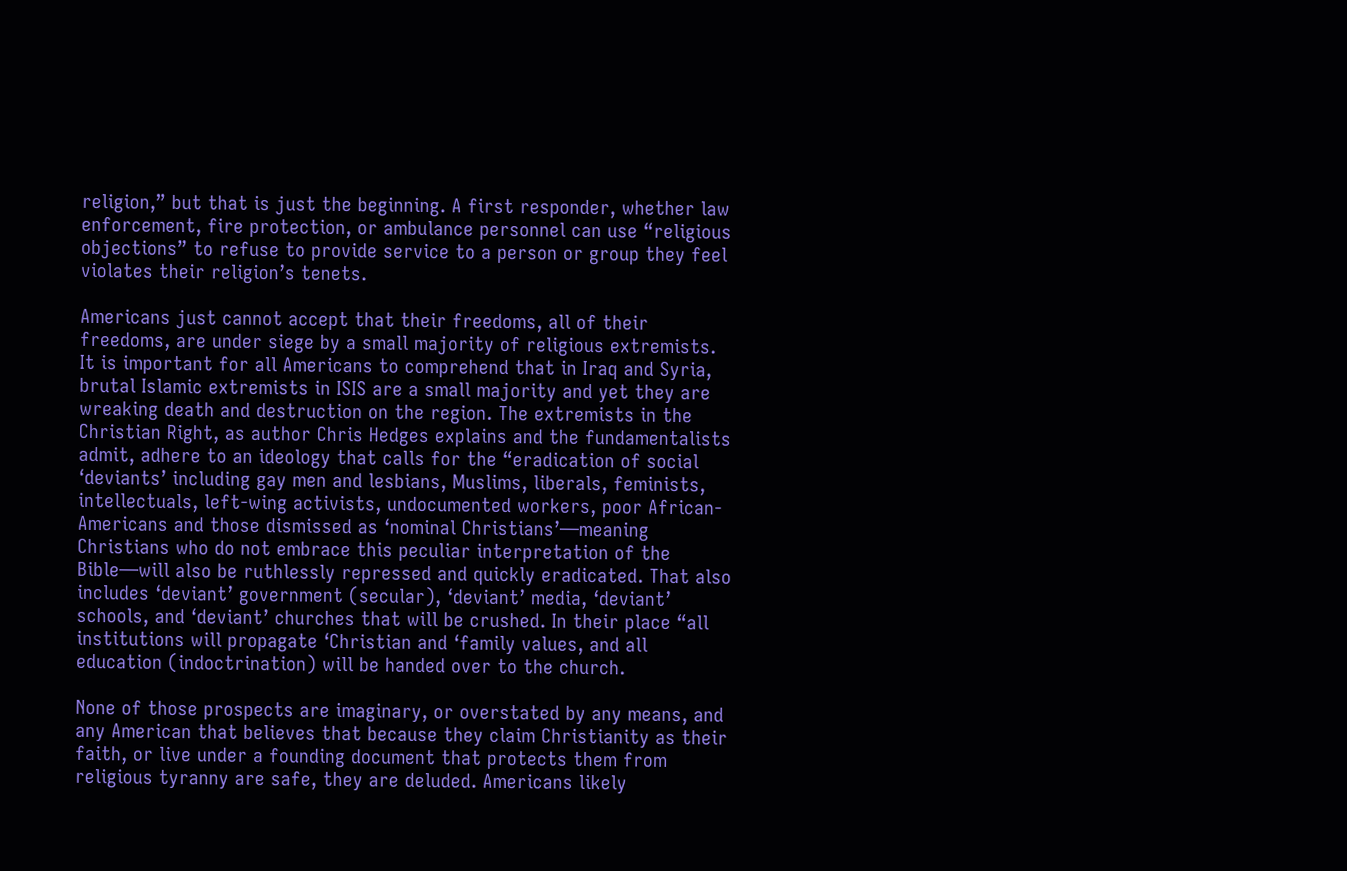religion,” but that is just the beginning. A first responder, whether law enforcement, fire protection, or ambulance personnel can use “religious objections” to refuse to provide service to a person or group they feel violates their religion’s tenets.

Americans just cannot accept that their freedoms, all of their freedoms, are under siege by a small majority of religious extremists. It is important for all Americans to comprehend that in Iraq and Syria, brutal Islamic extremists in ISIS are a small majority and yet they are wreaking death and destruction on the region. The extremists in the Christian Right, as author Chris Hedges explains and the fundamentalists admit, adhere to an ideology that calls for the “eradication of social ‘deviants’ including gay men and lesbians, Muslims, liberals, feminists, intellectuals, left-wing activists, undocumented workers, poor African-Americans and those dismissed as ‘nominal Christians’—meaning Christians who do not embrace this peculiar interpretation of the Bible—will also be ruthlessly repressed and quickly eradicated. That also includes ‘deviant’ government (secular), ‘deviant’ media, ‘deviant’ schools, and ‘deviant’ churches that will be crushed. In their place “all institutions will propagate ‘Christian and ‘family values, and all education (indoctrination) will be handed over to the church.

None of those prospects are imaginary, or overstated by any means, and any American that believes that because they claim Christianity as their faith, or live under a founding document that protects them from religious tyranny are safe, they are deluded. Americans likely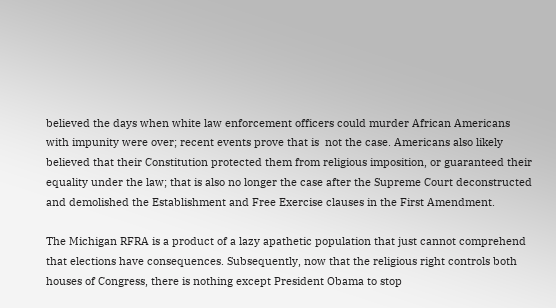believed the days when white law enforcement officers could murder African Americans with impunity were over; recent events prove that is  not the case. Americans also likely believed that their Constitution protected them from religious imposition, or guaranteed their equality under the law; that is also no longer the case after the Supreme Court deconstructed and demolished the Establishment and Free Exercise clauses in the First Amendment.

The Michigan RFRA is a product of a lazy apathetic population that just cannot comprehend that elections have consequences. Subsequently, now that the religious right controls both houses of Congress, there is nothing except President Obama to stop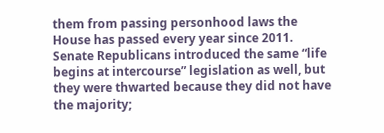them from passing personhood laws the House has passed every year since 2011. Senate Republicans introduced the same “life begins at intercourse” legislation as well, but they were thwarted because they did not have the majority;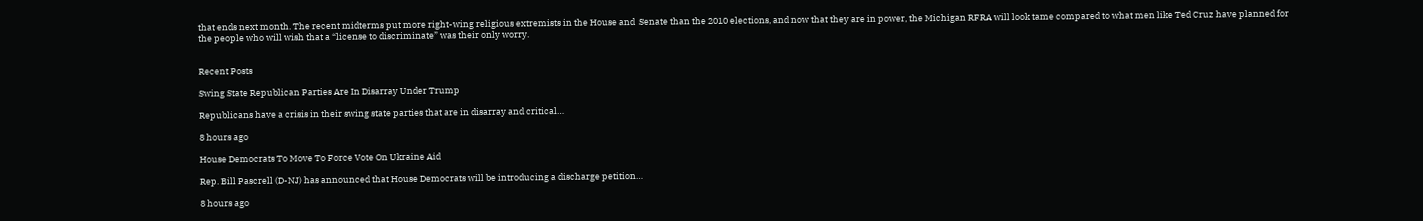that ends next month. The recent midterms put more right-wing religious extremists in the House and  Senate than the 2010 elections, and now that they are in power, the Michigan RFRA will look tame compared to what men like Ted Cruz have planned for the people who will wish that a “license to discriminate” was their only worry.


Recent Posts

Swing State Republican Parties Are In Disarray Under Trump

Republicans have a crisis in their swing state parties that are in disarray and critical…

8 hours ago

House Democrats To Move To Force Vote On Ukraine Aid

Rep. Bill Pascrell (D-NJ) has announced that House Democrats will be introducing a discharge petition…

8 hours ago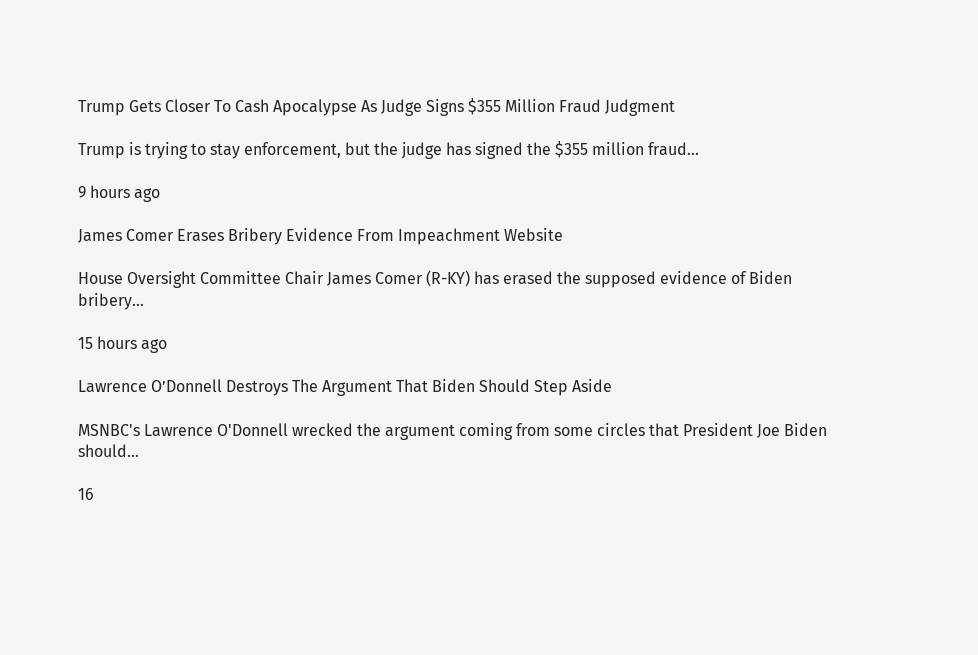Trump Gets Closer To Cash Apocalypse As Judge Signs $355 Million Fraud Judgment

Trump is trying to stay enforcement, but the judge has signed the $355 million fraud…

9 hours ago

James Comer Erases Bribery Evidence From Impeachment Website

House Oversight Committee Chair James Comer (R-KY) has erased the supposed evidence of Biden bribery…

15 hours ago

Lawrence O’Donnell Destroys The Argument That Biden Should Step Aside

MSNBC's Lawrence O'Donnell wrecked the argument coming from some circles that President Joe Biden should…

16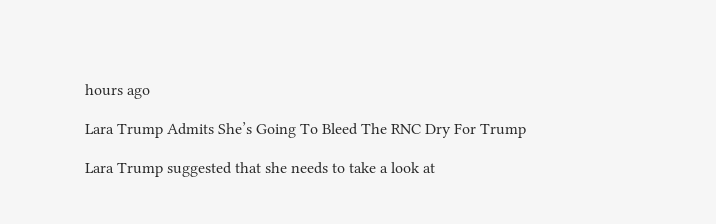hours ago

Lara Trump Admits She’s Going To Bleed The RNC Dry For Trump

Lara Trump suggested that she needs to take a look at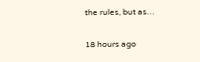the rules, but as…

18 hours ago